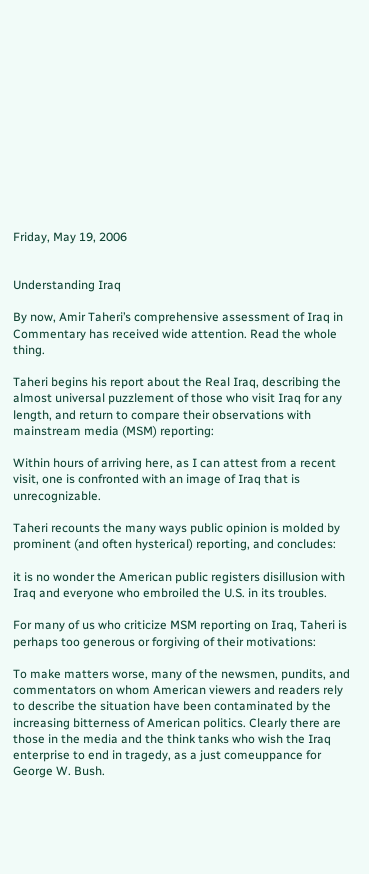Friday, May 19, 2006


Understanding Iraq

By now, Amir Taheri’s comprehensive assessment of Iraq in Commentary has received wide attention. Read the whole thing.

Taheri begins his report about the Real Iraq, describing the almost universal puzzlement of those who visit Iraq for any length, and return to compare their observations with mainstream media (MSM) reporting:

Within hours of arriving here, as I can attest from a recent visit, one is confronted with an image of Iraq that is unrecognizable.

Taheri recounts the many ways public opinion is molded by prominent (and often hysterical) reporting, and concludes:

it is no wonder the American public registers disillusion with Iraq and everyone who embroiled the U.S. in its troubles.

For many of us who criticize MSM reporting on Iraq, Taheri is perhaps too generous or forgiving of their motivations:

To make matters worse, many of the newsmen, pundits, and commentators on whom American viewers and readers rely to describe the situation have been contaminated by the increasing bitterness of American politics. Clearly there are those in the media and the think tanks who wish the Iraq enterprise to end in tragedy, as a just comeuppance for George W. Bush.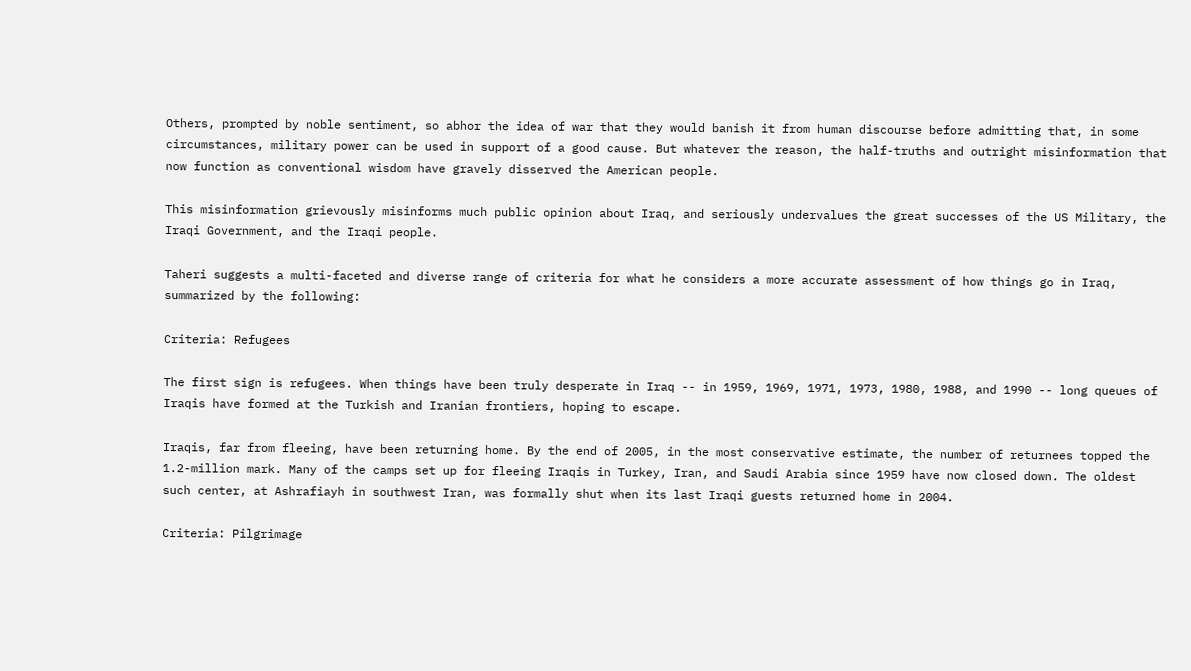Others, prompted by noble sentiment, so abhor the idea of war that they would banish it from human discourse before admitting that, in some circumstances, military power can be used in support of a good cause. But whatever the reason, the half-truths and outright misinformation that now function as conventional wisdom have gravely disserved the American people.

This misinformation grievously misinforms much public opinion about Iraq, and seriously undervalues the great successes of the US Military, the Iraqi Government, and the Iraqi people.

Taheri suggests a multi-faceted and diverse range of criteria for what he considers a more accurate assessment of how things go in Iraq, summarized by the following:

Criteria: Refugees

The first sign is refugees. When things have been truly desperate in Iraq -- in 1959, 1969, 1971, 1973, 1980, 1988, and 1990 -- long queues of Iraqis have formed at the Turkish and Iranian frontiers, hoping to escape.

Iraqis, far from fleeing, have been returning home. By the end of 2005, in the most conservative estimate, the number of returnees topped the 1.2-million mark. Many of the camps set up for fleeing Iraqis in Turkey, Iran, and Saudi Arabia since 1959 have now closed down. The oldest such center, at Ashrafiayh in southwest Iran, was formally shut when its last Iraqi guests returned home in 2004.

Criteria: Pilgrimage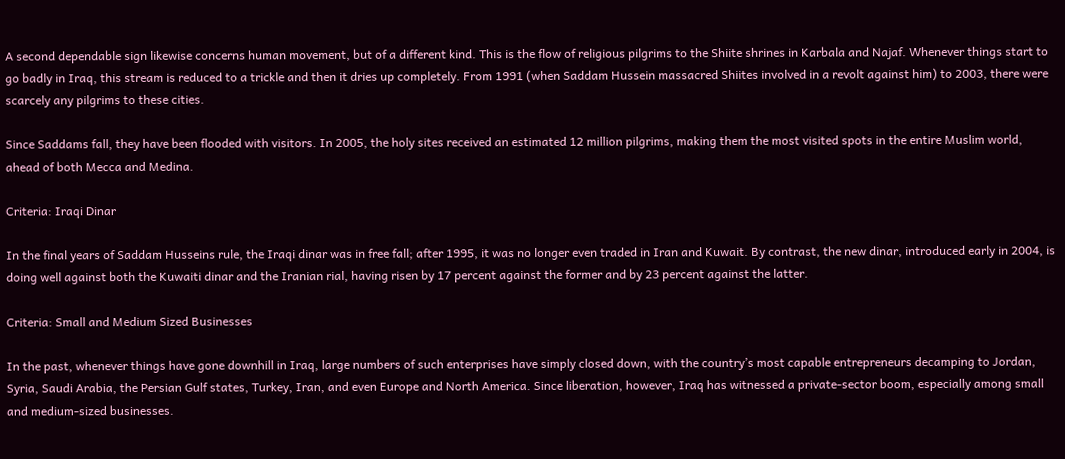A second dependable sign likewise concerns human movement, but of a different kind. This is the flow of religious pilgrims to the Shiite shrines in Karbala and Najaf. Whenever things start to go badly in Iraq, this stream is reduced to a trickle and then it dries up completely. From 1991 (when Saddam Hussein massacred Shiites involved in a revolt against him) to 2003, there were scarcely any pilgrims to these cities.

Since Saddams fall, they have been flooded with visitors. In 2005, the holy sites received an estimated 12 million pilgrims, making them the most visited spots in the entire Muslim world, ahead of both Mecca and Medina.

Criteria: Iraqi Dinar

In the final years of Saddam Husseins rule, the Iraqi dinar was in free fall; after 1995, it was no longer even traded in Iran and Kuwait. By contrast, the new dinar, introduced early in 2004, is doing well against both the Kuwaiti dinar and the Iranian rial, having risen by 17 percent against the former and by 23 percent against the latter.

Criteria: Small and Medium Sized Businesses

In the past, whenever things have gone downhill in Iraq, large numbers of such enterprises have simply closed down, with the country’s most capable entrepreneurs decamping to Jordan, Syria, Saudi Arabia, the Persian Gulf states, Turkey, Iran, and even Europe and North America. Since liberation, however, Iraq has witnessed a private-sector boom, especially among small and medium-sized businesses.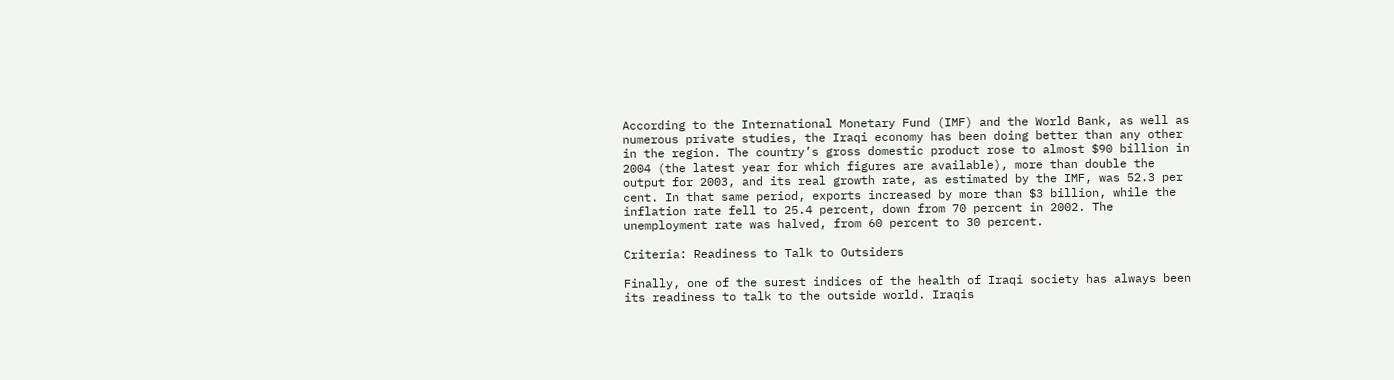According to the International Monetary Fund (IMF) and the World Bank, as well as numerous private studies, the Iraqi economy has been doing better than any other in the region. The country’s gross domestic product rose to almost $90 billion in 2004 (the latest year for which figures are available), more than double the output for 2003, and its real growth rate, as estimated by the IMF, was 52.3 per cent. In that same period, exports increased by more than $3 billion, while the inflation rate fell to 25.4 percent, down from 70 percent in 2002. The unemployment rate was halved, from 60 percent to 30 percent.

Criteria: Readiness to Talk to Outsiders

Finally, one of the surest indices of the health of Iraqi society has always been its readiness to talk to the outside world. Iraqis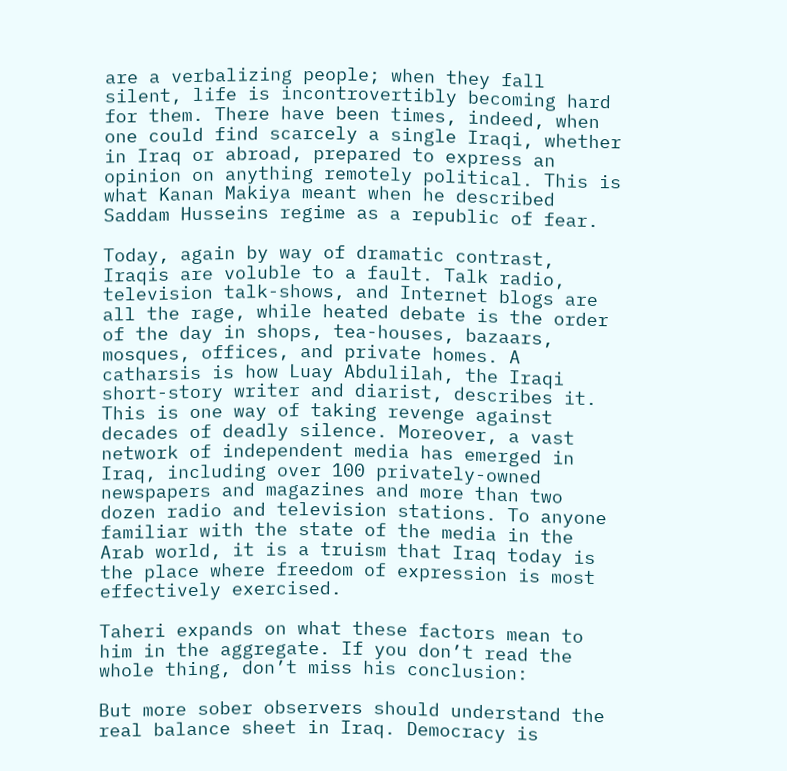are a verbalizing people; when they fall silent, life is incontrovertibly becoming hard for them. There have been times, indeed, when one could find scarcely a single Iraqi, whether in Iraq or abroad, prepared to express an opinion on anything remotely political. This is what Kanan Makiya meant when he described Saddam Husseins regime as a republic of fear.

Today, again by way of dramatic contrast, Iraqis are voluble to a fault. Talk radio, television talk-shows, and Internet blogs are all the rage, while heated debate is the order of the day in shops, tea-houses, bazaars, mosques, offices, and private homes. A catharsis is how Luay Abdulilah, the Iraqi short-story writer and diarist, describes it. This is one way of taking revenge against decades of deadly silence. Moreover, a vast network of independent media has emerged in Iraq, including over 100 privately-owned newspapers and magazines and more than two dozen radio and television stations. To anyone familiar with the state of the media in the Arab world, it is a truism that Iraq today is the place where freedom of expression is most effectively exercised.

Taheri expands on what these factors mean to him in the aggregate. If you don’t read the whole thing, don’t miss his conclusion:

But more sober observers should understand the real balance sheet in Iraq. Democracy is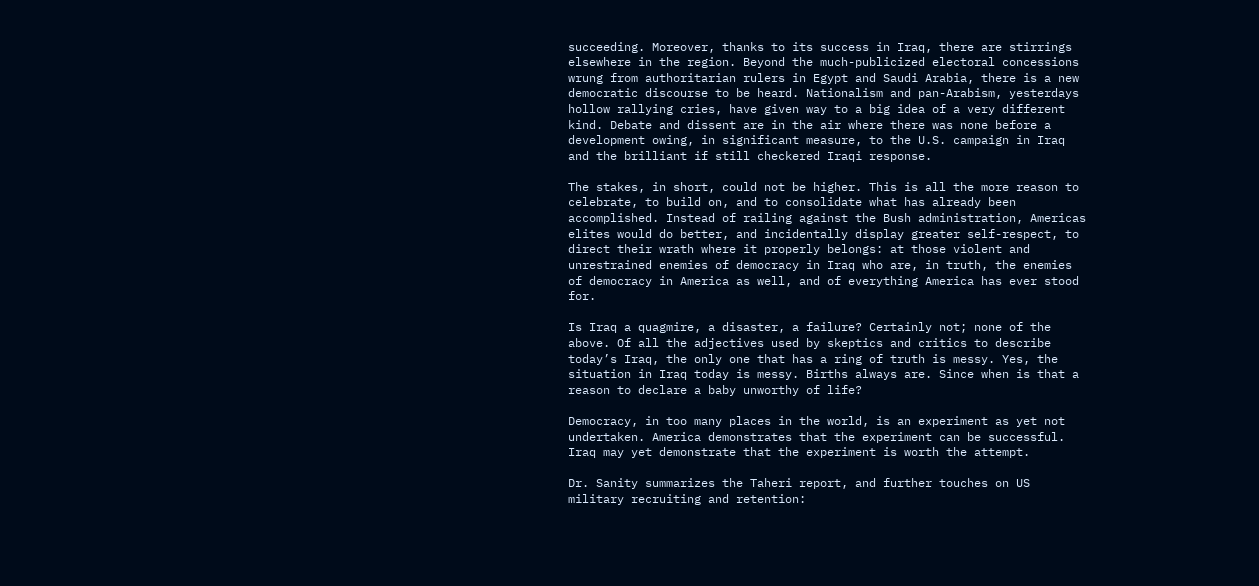succeeding. Moreover, thanks to its success in Iraq, there are stirrings elsewhere in the region. Beyond the much-publicized electoral concessions wrung from authoritarian rulers in Egypt and Saudi Arabia, there is a new democratic discourse to be heard. Nationalism and pan-Arabism, yesterdays hollow rallying cries, have given way to a big idea of a very different kind. Debate and dissent are in the air where there was none before a development owing, in significant measure, to the U.S. campaign in Iraq and the brilliant if still checkered Iraqi response.

The stakes, in short, could not be higher. This is all the more reason to celebrate, to build on, and to consolidate what has already been accomplished. Instead of railing against the Bush administration, Americas elites would do better, and incidentally display greater self-respect, to direct their wrath where it properly belongs: at those violent and unrestrained enemies of democracy in Iraq who are, in truth, the enemies of democracy in America as well, and of everything America has ever stood for.

Is Iraq a quagmire, a disaster, a failure? Certainly not; none of the above. Of all the adjectives used by skeptics and critics to describe today’s Iraq, the only one that has a ring of truth is messy. Yes, the situation in Iraq today is messy. Births always are. Since when is that a reason to declare a baby unworthy of life?

Democracy, in too many places in the world, is an experiment as yet not undertaken. America demonstrates that the experiment can be successful. Iraq may yet demonstrate that the experiment is worth the attempt.

Dr. Sanity summarizes the Taheri report, and further touches on US military recruiting and retention: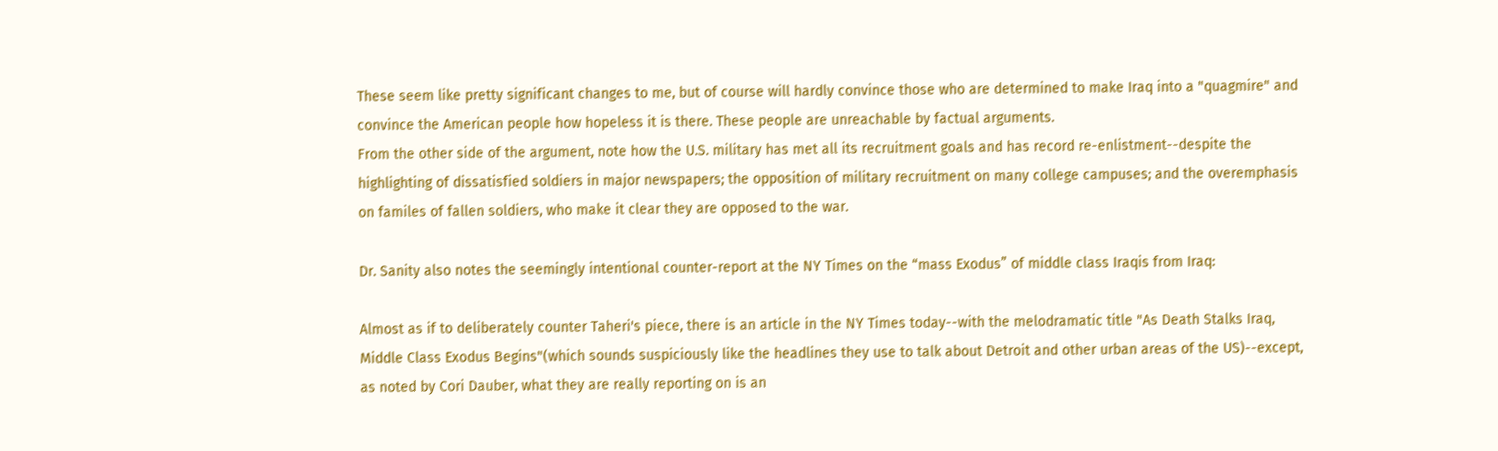These seem like pretty significant changes to me, but of course will hardly convince those who are determined to make Iraq into a "quagmire" and convince the American people how hopeless it is there. These people are unreachable by factual arguments.
From the other side of the argument, note how the U.S. military has met all its recruitment goals and has record re-enlistment--despite the highlighting of dissatisfied soldiers in major newspapers; the opposition of military recruitment on many college campuses; and the overemphasis on familes of fallen soldiers, who make it clear they are opposed to the war.

Dr. Sanity also notes the seemingly intentional counter-report at the NY Times on the “mass Exodus” of middle class Iraqis from Iraq:

Almost as if to deliberately counter Taheri's piece, there is an article in the NY Times today--with the melodramatic title "As Death Stalks Iraq, Middle Class Exodus Begins"(which sounds suspiciously like the headlines they use to talk about Detroit and other urban areas of the US)--except, as noted by Cori Dauber, what they are really reporting on is an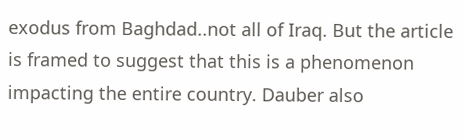exodus from Baghdad..not all of Iraq. But the article is framed to suggest that this is a phenomenon impacting the entire country. Dauber also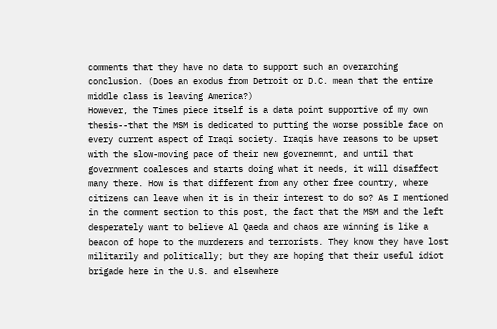comments that they have no data to support such an overarching conclusion. (Does an exodus from Detroit or D.C. mean that the entire middle class is leaving America?)
However, the Times piece itself is a data point supportive of my own thesis--that the MSM is dedicated to putting the worse possible face on every current aspect of Iraqi society. Iraqis have reasons to be upset with the slow-moving pace of their new governemnt, and until that government coalesces and starts doing what it needs, it will disaffect many there. How is that different from any other free country, where citizens can leave when it is in their interest to do so? As I mentioned in the comment section to this post, the fact that the MSM and the left desperately want to believe Al Qaeda and chaos are winning is like a beacon of hope to the murderers and terrorists. They know they have lost militarily and politically; but they are hoping that their useful idiot brigade here in the U.S. and elsewhere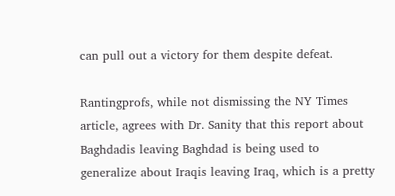can pull out a victory for them despite defeat.

Rantingprofs, while not dismissing the NY Times article, agrees with Dr. Sanity that this report about Baghdadis leaving Baghdad is being used to generalize about Iraqis leaving Iraq, which is a pretty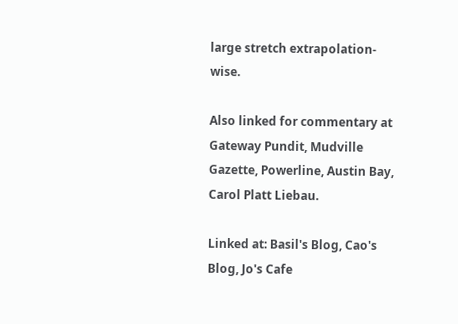large stretch extrapolation-wise.

Also linked for commentary at Gateway Pundit, Mudville Gazette, Powerline, Austin Bay, Carol Platt Liebau.

Linked at: Basil's Blog, Cao's Blog, Jo's Cafe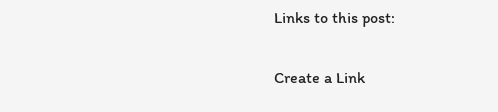Links to this post:

Create a Link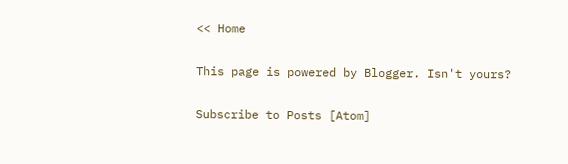<< Home

This page is powered by Blogger. Isn't yours?

Subscribe to Posts [Atom]